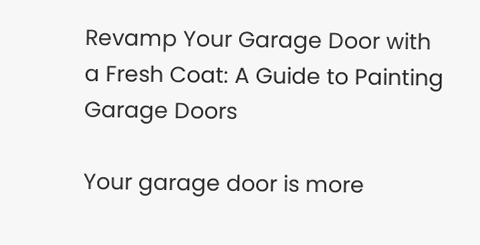Revamp Your Garage Door with a Fresh Coat: A Guide to Painting Garage Doors

Your garage door is more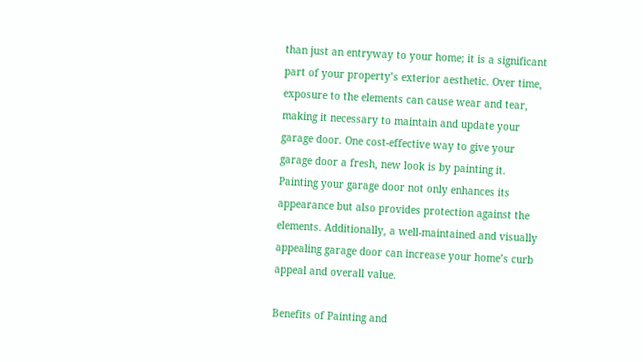than just an entryway to your home; it is a significant part of your property’s exterior aesthetic. Over time, exposure to the elements can cause wear and tear, making it necessary to maintain and update your garage door. One cost-effective way to give your garage door a fresh, new look is by painting it. Painting your garage door not only enhances its appearance but also provides protection against the elements. Additionally, a well-maintained and visually appealing garage door can increase your home’s curb appeal and overall value.

Benefits of Painting and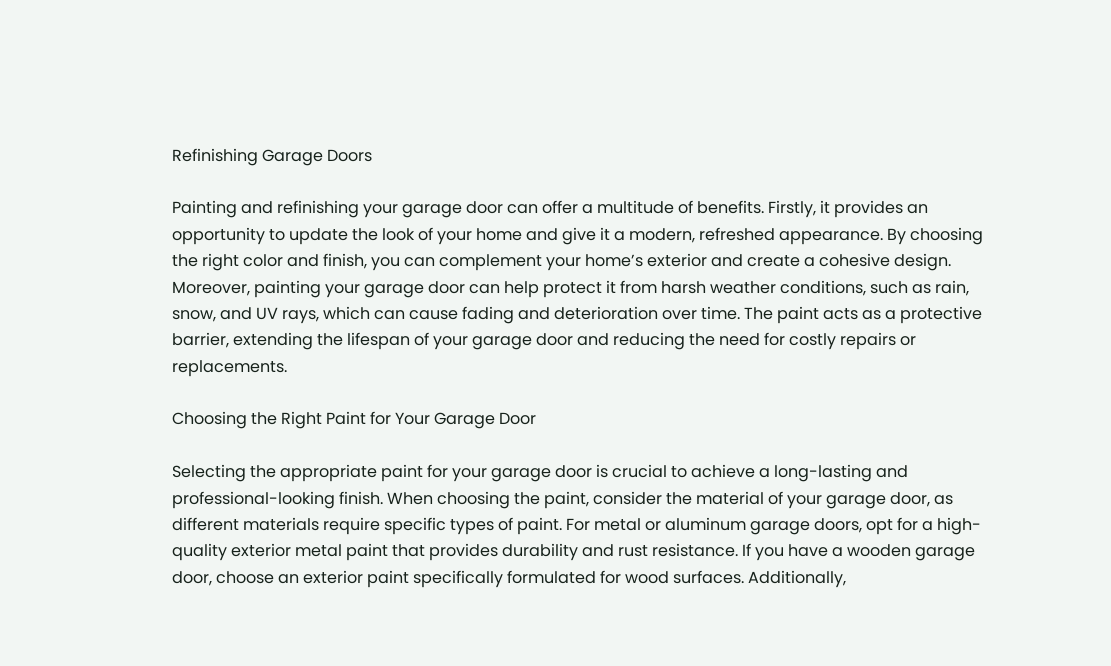Refinishing Garage Doors

Painting and refinishing your garage door can offer a multitude of benefits. Firstly, it provides an opportunity to update the look of your home and give it a modern, refreshed appearance. By choosing the right color and finish, you can complement your home’s exterior and create a cohesive design. Moreover, painting your garage door can help protect it from harsh weather conditions, such as rain, snow, and UV rays, which can cause fading and deterioration over time. The paint acts as a protective barrier, extending the lifespan of your garage door and reducing the need for costly repairs or replacements.

Choosing the Right Paint for Your Garage Door

Selecting the appropriate paint for your garage door is crucial to achieve a long-lasting and professional-looking finish. When choosing the paint, consider the material of your garage door, as different materials require specific types of paint. For metal or aluminum garage doors, opt for a high-quality exterior metal paint that provides durability and rust resistance. If you have a wooden garage door, choose an exterior paint specifically formulated for wood surfaces. Additionally,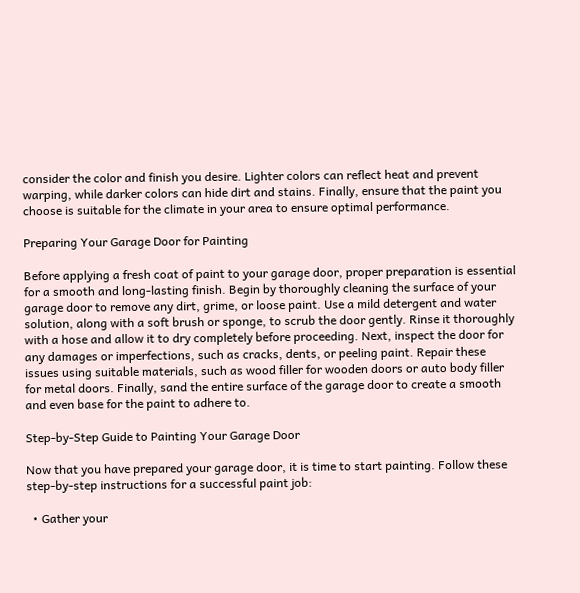consider the color and finish you desire. Lighter colors can reflect heat and prevent warping, while darker colors can hide dirt and stains. Finally, ensure that the paint you choose is suitable for the climate in your area to ensure optimal performance.

Preparing Your Garage Door for Painting

Before applying a fresh coat of paint to your garage door, proper preparation is essential for a smooth and long-lasting finish. Begin by thoroughly cleaning the surface of your garage door to remove any dirt, grime, or loose paint. Use a mild detergent and water solution, along with a soft brush or sponge, to scrub the door gently. Rinse it thoroughly with a hose and allow it to dry completely before proceeding. Next, inspect the door for any damages or imperfections, such as cracks, dents, or peeling paint. Repair these issues using suitable materials, such as wood filler for wooden doors or auto body filler for metal doors. Finally, sand the entire surface of the garage door to create a smooth and even base for the paint to adhere to.

Step-by-Step Guide to Painting Your Garage Door

Now that you have prepared your garage door, it is time to start painting. Follow these step-by-step instructions for a successful paint job:

  • Gather your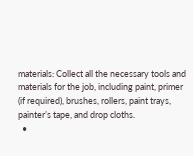materials: Collect all the necessary tools and materials for the job, including paint, primer (if required), brushes, rollers, paint trays, painter’s tape, and drop cloths.
  •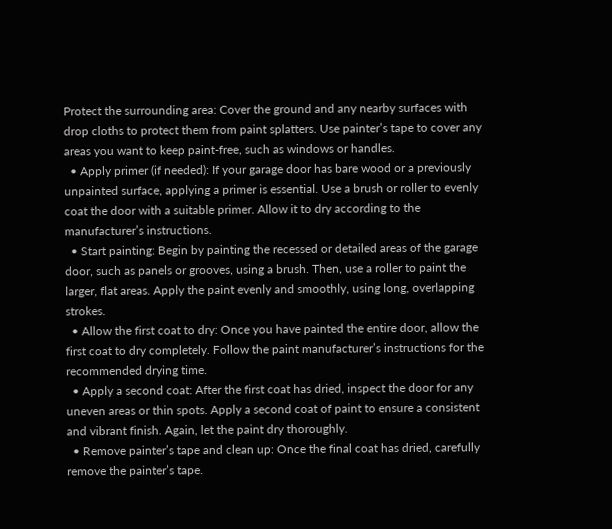Protect the surrounding area: Cover the ground and any nearby surfaces with drop cloths to protect them from paint splatters. Use painter’s tape to cover any areas you want to keep paint-free, such as windows or handles.
  • Apply primer (if needed): If your garage door has bare wood or a previously unpainted surface, applying a primer is essential. Use a brush or roller to evenly coat the door with a suitable primer. Allow it to dry according to the manufacturer’s instructions.
  • Start painting: Begin by painting the recessed or detailed areas of the garage door, such as panels or grooves, using a brush. Then, use a roller to paint the larger, flat areas. Apply the paint evenly and smoothly, using long, overlapping strokes.
  • Allow the first coat to dry: Once you have painted the entire door, allow the first coat to dry completely. Follow the paint manufacturer’s instructions for the recommended drying time.
  • Apply a second coat: After the first coat has dried, inspect the door for any uneven areas or thin spots. Apply a second coat of paint to ensure a consistent and vibrant finish. Again, let the paint dry thoroughly.
  • Remove painter’s tape and clean up: Once the final coat has dried, carefully remove the painter’s tape.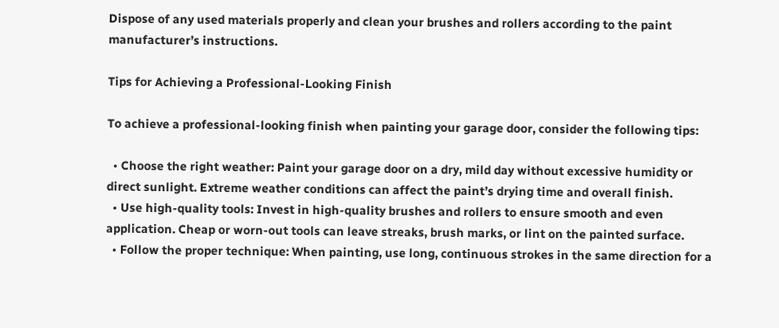Dispose of any used materials properly and clean your brushes and rollers according to the paint manufacturer’s instructions.

Tips for Achieving a Professional-Looking Finish

To achieve a professional-looking finish when painting your garage door, consider the following tips:

  • Choose the right weather: Paint your garage door on a dry, mild day without excessive humidity or direct sunlight. Extreme weather conditions can affect the paint’s drying time and overall finish.
  • Use high-quality tools: Invest in high-quality brushes and rollers to ensure smooth and even application. Cheap or worn-out tools can leave streaks, brush marks, or lint on the painted surface.
  • Follow the proper technique: When painting, use long, continuous strokes in the same direction for a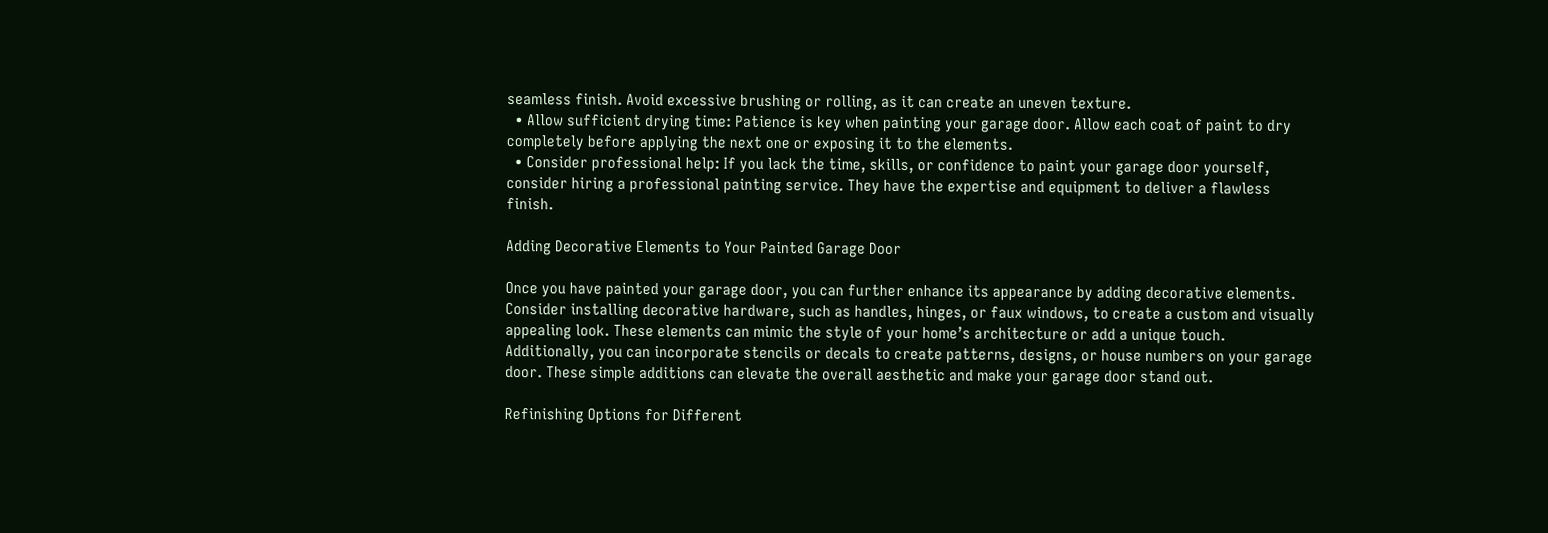seamless finish. Avoid excessive brushing or rolling, as it can create an uneven texture.
  • Allow sufficient drying time: Patience is key when painting your garage door. Allow each coat of paint to dry completely before applying the next one or exposing it to the elements.
  • Consider professional help: If you lack the time, skills, or confidence to paint your garage door yourself, consider hiring a professional painting service. They have the expertise and equipment to deliver a flawless finish.

Adding Decorative Elements to Your Painted Garage Door

Once you have painted your garage door, you can further enhance its appearance by adding decorative elements. Consider installing decorative hardware, such as handles, hinges, or faux windows, to create a custom and visually appealing look. These elements can mimic the style of your home’s architecture or add a unique touch. Additionally, you can incorporate stencils or decals to create patterns, designs, or house numbers on your garage door. These simple additions can elevate the overall aesthetic and make your garage door stand out.

Refinishing Options for Different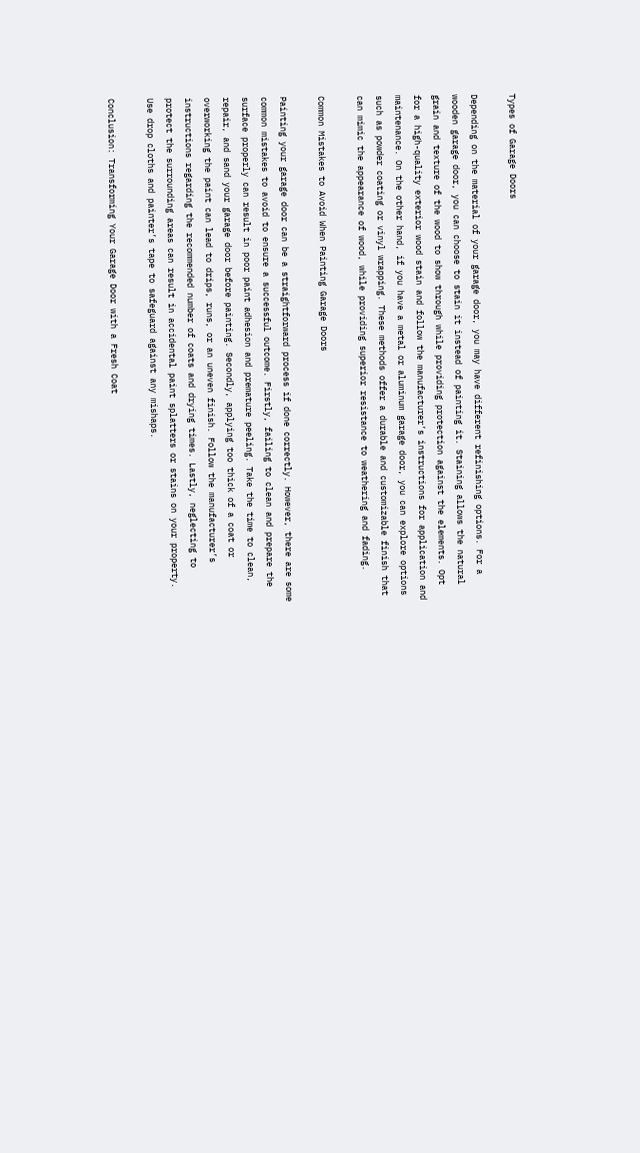Types of Garage Doors

Depending on the material of your garage door, you may have different refinishing options. For a wooden garage door, you can choose to stain it instead of painting it. Staining allows the natural grain and texture of the wood to show through while providing protection against the elements. Opt for a high-quality exterior wood stain and follow the manufacturer’s instructions for application and maintenance. On the other hand, if you have a metal or aluminum garage door, you can explore options such as powder coating or vinyl wrapping. These methods offer a durable and customizable finish that can mimic the appearance of wood, while providing superior resistance to weathering and fading.

Common Mistakes to Avoid When Painting Garage Doors

Painting your garage door can be a straightforward process if done correctly. However, there are some common mistakes to avoid to ensure a successful outcome. Firstly, failing to clean and prepare the surface properly can result in poor paint adhesion and premature peeling. Take the time to clean, repair, and sand your garage door before painting. Secondly, applying too thick of a coat or overworking the paint can lead to drips, runs, or an uneven finish. Follow the manufacturer’s instructions regarding the recommended number of coats and drying times. Lastly, neglecting to protect the surrounding areas can result in accidental paint splatters or stains on your property. Use drop cloths and painter’s tape to safeguard against any mishaps.

Conclusion: Transforming Your Garage Door with a Fresh Coat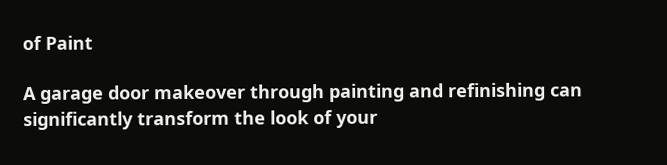of Paint

A garage door makeover through painting and refinishing can significantly transform the look of your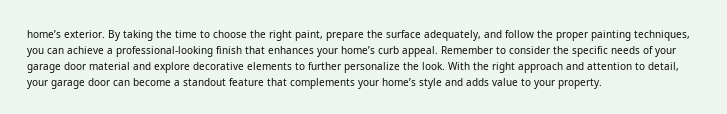home’s exterior. By taking the time to choose the right paint, prepare the surface adequately, and follow the proper painting techniques, you can achieve a professional-looking finish that enhances your home’s curb appeal. Remember to consider the specific needs of your garage door material and explore decorative elements to further personalize the look. With the right approach and attention to detail, your garage door can become a standout feature that complements your home’s style and adds value to your property.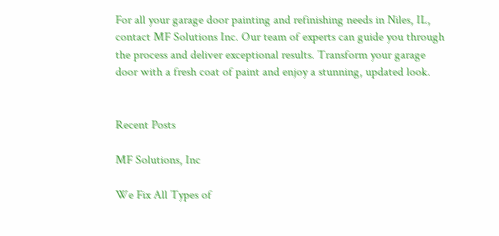For all your garage door painting and refinishing needs in Niles, IL, contact MF Solutions Inc. Our team of experts can guide you through the process and deliver exceptional results. Transform your garage door with a fresh coat of paint and enjoy a stunning, updated look.


Recent Posts

MF Solutions, Inc

We Fix All Types of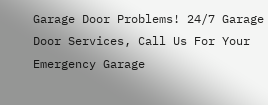Garage Door Problems! 24/7 Garage Door Services, Call Us For Your Emergency Garage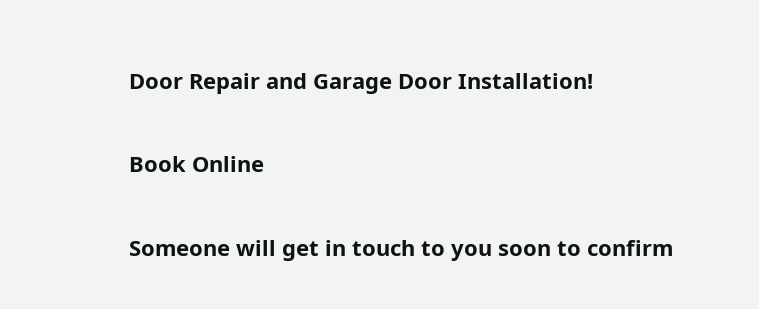Door Repair and Garage Door Installation!

Book Online

Someone will get in touch to you soon to confirm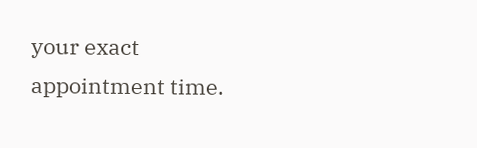your exact appointment time.